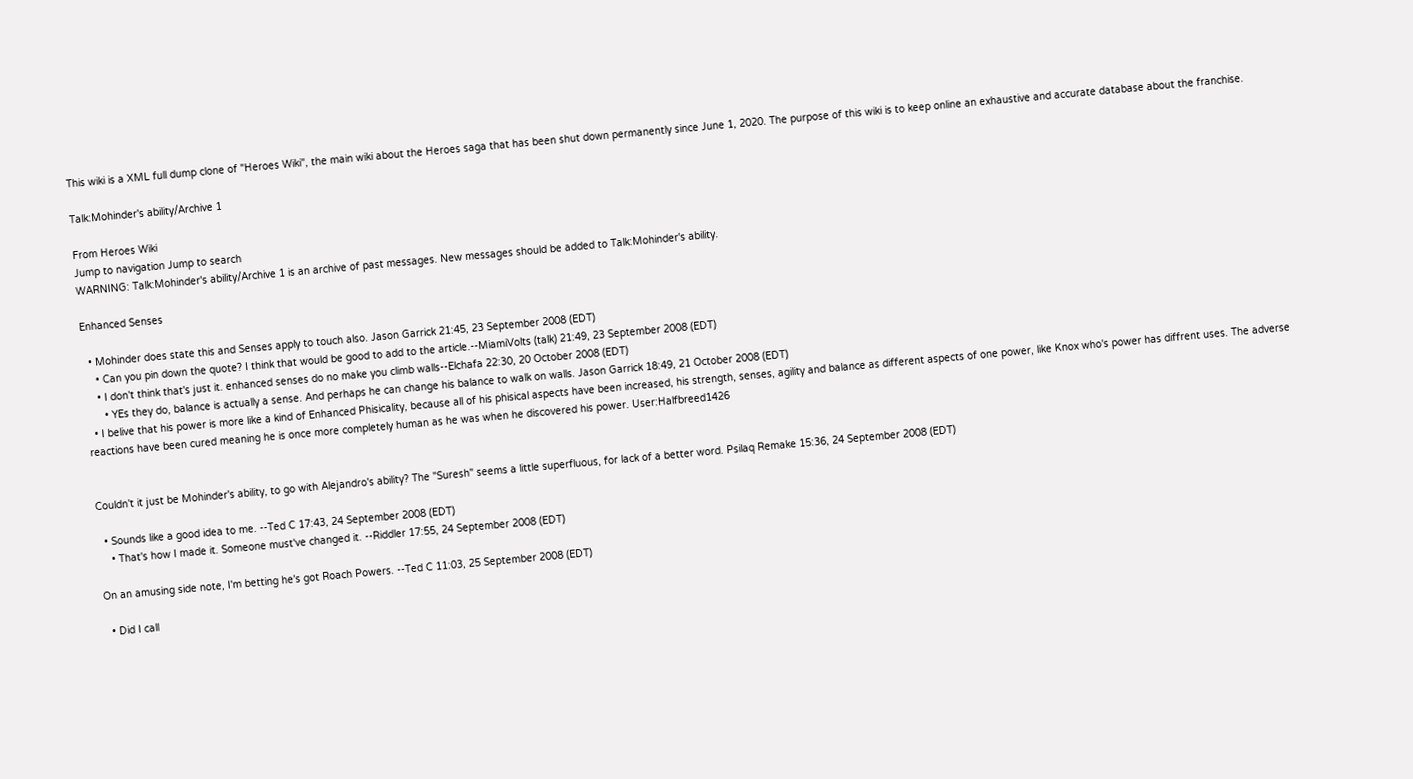This wiki is a XML full dump clone of "Heroes Wiki", the main wiki about the Heroes saga that has been shut down permanently since June 1, 2020. The purpose of this wiki is to keep online an exhaustive and accurate database about the franchise.

Talk:Mohinder's ability/Archive 1

From Heroes Wiki
Jump to navigation Jump to search
WARNING: Talk:Mohinder's ability/Archive 1 is an archive of past messages. New messages should be added to Talk:Mohinder's ability.

Enhanced Senses

  • Mohinder does state this and Senses apply to touch also. Jason Garrick 21:45, 23 September 2008 (EDT)
    • Can you pin down the quote? I think that would be good to add to the article.--MiamiVolts (talk) 21:49, 23 September 2008 (EDT)
    • I don't think that's just it. enhanced senses do no make you climb walls--Elchafa 22:30, 20 October 2008 (EDT)
      • YEs they do, balance is actually a sense. And perhaps he can change his balance to walk on walls. Jason Garrick 18:49, 21 October 2008 (EDT)
  • I belive that his power is more like a kind of Enhanced Phisicality, because all of his phisical aspects have been increased, his strength, senses, agility and balance as different aspects of one power, like Knox who's power has diffrent uses. The adverse reactions have been cured meaning he is once more completely human as he was when he discovered his power. User:Halfbreed1426


Couldn't it just be Mohinder's ability, to go with Alejandro's ability? The "Suresh" seems a little superfluous, for lack of a better word. Psilaq Remake 15:36, 24 September 2008 (EDT)

  • Sounds like a good idea to me. --Ted C 17:43, 24 September 2008 (EDT)
    • That's how I made it. Someone must've changed it. --Riddler 17:55, 24 September 2008 (EDT)

On an amusing side note, I'm betting he's got Roach Powers. --Ted C 11:03, 25 September 2008 (EDT)

  • Did I call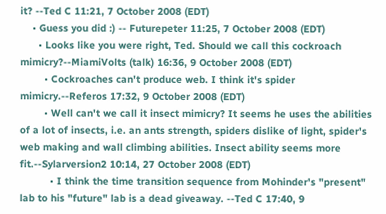it? --Ted C 11:21, 7 October 2008 (EDT)
    • Guess you did :) -- Futurepeter 11:25, 7 October 2008 (EDT)
      • Looks like you were right, Ted. Should we call this cockroach mimicry?--MiamiVolts (talk) 16:36, 9 October 2008 (EDT)
        • Cockroaches can't produce web. I think it's spider mimicry.--Referos 17:32, 9 October 2008 (EDT)
        • Well can't we call it insect mimicry? It seems he uses the abilities of a lot of insects, i.e. an ants strength, spiders dislike of light, spider's web making and wall climbing abilities. Insect ability seems more fit.--Sylarversion2 10:14, 27 October 2008 (EDT)
          • I think the time transition sequence from Mohinder's "present" lab to his "future" lab is a dead giveaway. --Ted C 17:40, 9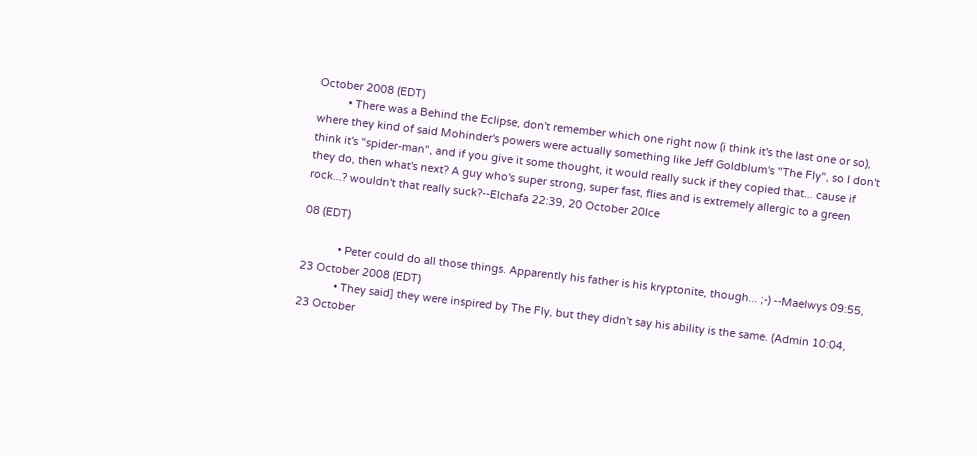October 2008 (EDT)
          • There was a Behind the Eclipse, don't remember which one right now (i think it's the last one or so), where they kind of said Mohinder's powers were actually something like Jeff Goldblum's "The Fly", so I don't think it's "spider-man", and if you give it some thought, it would really suck if they copied that... cause if they do, then what's next? A guy who's super strong, super fast, flies and is extremely allergic to a green rock...? wouldn't that really suck?--Elchafa 22:39, 20 October 20Ice

08 (EDT)

            • Peter could do all those things. Apparently his father is his kryptonite, though... ;-) --Maelwys 09:55, 23 October 2008 (EDT)
            • They said] they were inspired by The Fly, but they didn't say his ability is the same. (Admin 10:04, 23 October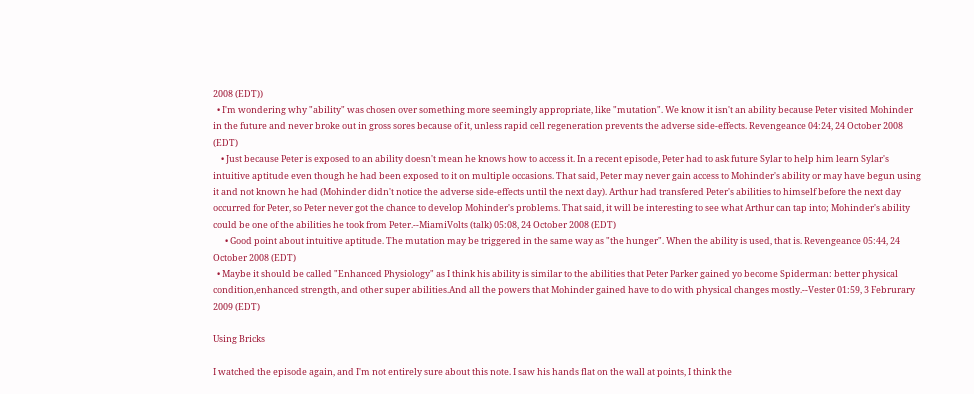2008 (EDT))
  • I'm wondering why "ability" was chosen over something more seemingly appropriate, like "mutation". We know it isn't an ability because Peter visited Mohinder in the future and never broke out in gross sores because of it, unless rapid cell regeneration prevents the adverse side-effects. Revengeance 04:24, 24 October 2008 (EDT)
    • Just because Peter is exposed to an ability doesn't mean he knows how to access it. In a recent episode, Peter had to ask future Sylar to help him learn Sylar's intuitive aptitude even though he had been exposed to it on multiple occasions. That said, Peter may never gain access to Mohinder's ability or may have begun using it and not known he had (Mohinder didn't notice the adverse side-effects until the next day). Arthur had transfered Peter's abilities to himself before the next day occurred for Peter, so Peter never got the chance to develop Mohinder's problems. That said, it will be interesting to see what Arthur can tap into; Mohinder's ability could be one of the abilities he took from Peter.--MiamiVolts (talk) 05:08, 24 October 2008 (EDT)
      • Good point about intuitive aptitude. The mutation may be triggered in the same way as "the hunger". When the ability is used, that is. Revengeance 05:44, 24 October 2008 (EDT)
  • Maybe it should be called "Enhanced Physiology" as I think his ability is similar to the abilities that Peter Parker gained yo become Spiderman: better physical condition,enhanced strength, and other super abilities.And all the powers that Mohinder gained have to do with physical changes mostly.--Vester 01:59, 3 Februrary 2009 (EDT)

Using Bricks

I watched the episode again, and I'm not entirely sure about this note. I saw his hands flat on the wall at points, I think the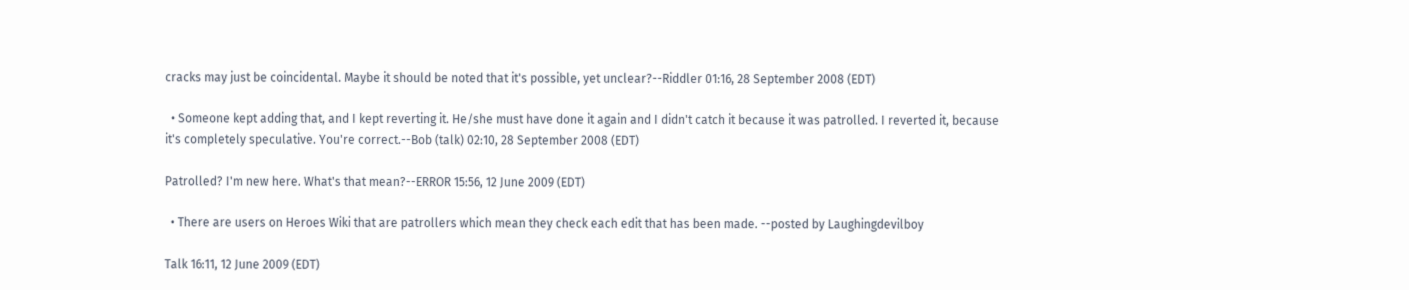cracks may just be coincidental. Maybe it should be noted that it's possible, yet unclear?--Riddler 01:16, 28 September 2008 (EDT)

  • Someone kept adding that, and I kept reverting it. He/she must have done it again and I didn't catch it because it was patrolled. I reverted it, because it's completely speculative. You're correct.--Bob (talk) 02:10, 28 September 2008 (EDT)

Patrolled? I'm new here. What's that mean?--ERROR 15:56, 12 June 2009 (EDT)

  • There are users on Heroes Wiki that are patrollers which mean they check each edit that has been made. --posted by Laughingdevilboy

Talk 16:11, 12 June 2009 (EDT)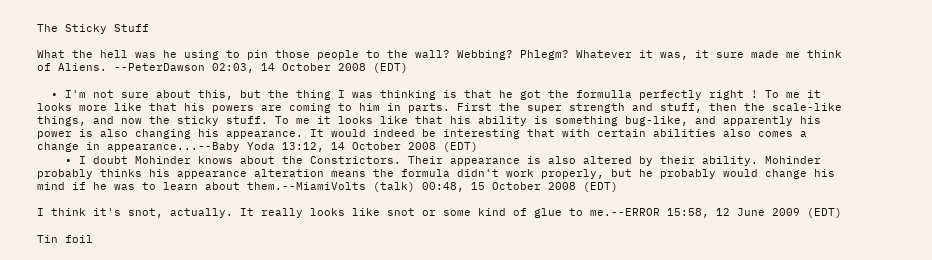The Sticky Stuff

What the hell was he using to pin those people to the wall? Webbing? Phlegm? Whatever it was, it sure made me think of Aliens. --PeterDawson 02:03, 14 October 2008 (EDT)

  • I'm not sure about this, but the thing I was thinking is that he got the formulla perfectly right ! To me it looks more like that his powers are coming to him in parts. First the super strength and stuff, then the scale-like things, and now the sticky stuff. To me it looks like that his ability is something bug-like, and apparently his power is also changing his appearance. It would indeed be interesting that with certain abilities also comes a change in appearance...--Baby Yoda 13:12, 14 October 2008 (EDT)
    • I doubt Mohinder knows about the Constrictors. Their appearance is also altered by their ability. Mohinder probably thinks his appearance alteration means the formula didn't work properly, but he probably would change his mind if he was to learn about them.--MiamiVolts (talk) 00:48, 15 October 2008 (EDT)

I think it's snot, actually. It really looks like snot or some kind of glue to me.--ERROR 15:58, 12 June 2009 (EDT)

Tin foil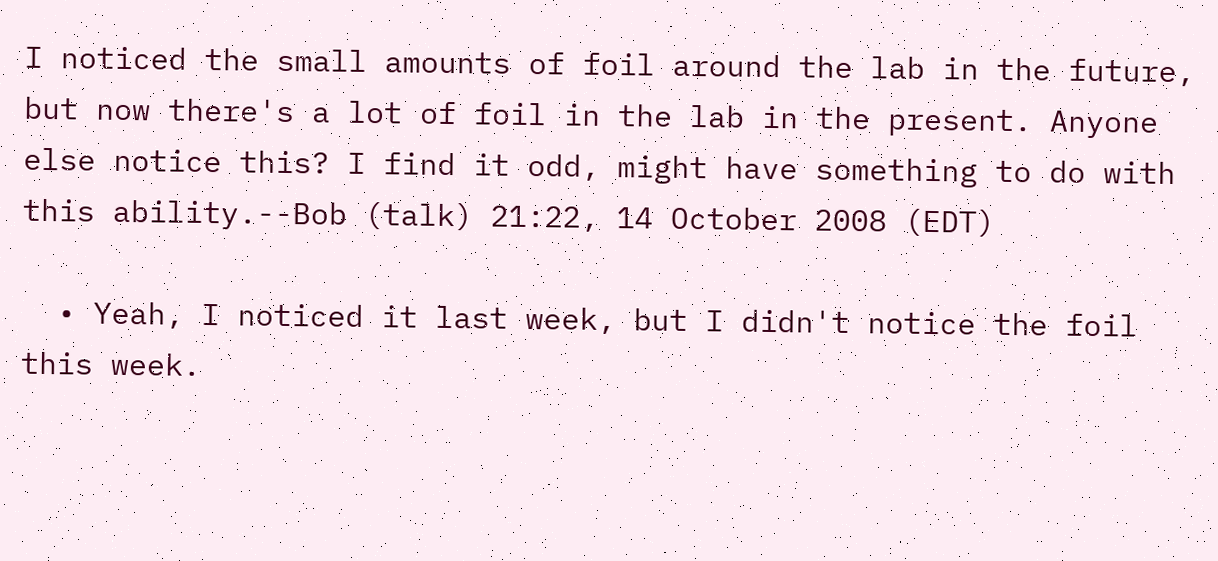I noticed the small amounts of foil around the lab in the future, but now there's a lot of foil in the lab in the present. Anyone else notice this? I find it odd, might have something to do with this ability.--Bob (talk) 21:22, 14 October 2008 (EDT)

  • Yeah, I noticed it last week, but I didn't notice the foil this week.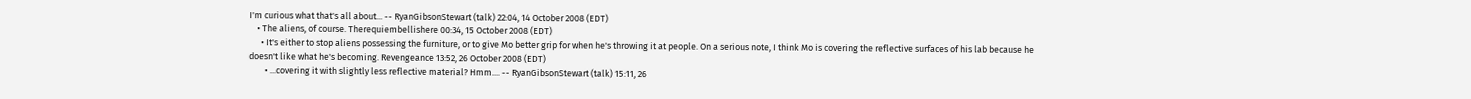I'm curious what that's all about... -- RyanGibsonStewart (talk) 22:04, 14 October 2008 (EDT)
    • The aliens, of course. Therequiembellishere 00:34, 15 October 2008 (EDT)
      • It's either to stop aliens possessing the furniture, or to give Mo better grip for when he's throwing it at people. On a serious note, I think Mo is covering the reflective surfaces of his lab because he doesn't like what he's becoming. Revengeance 13:52, 26 October 2008 (EDT)
        • ...covering it with slightly less reflective material? Hmm.... -- RyanGibsonStewart (talk) 15:11, 26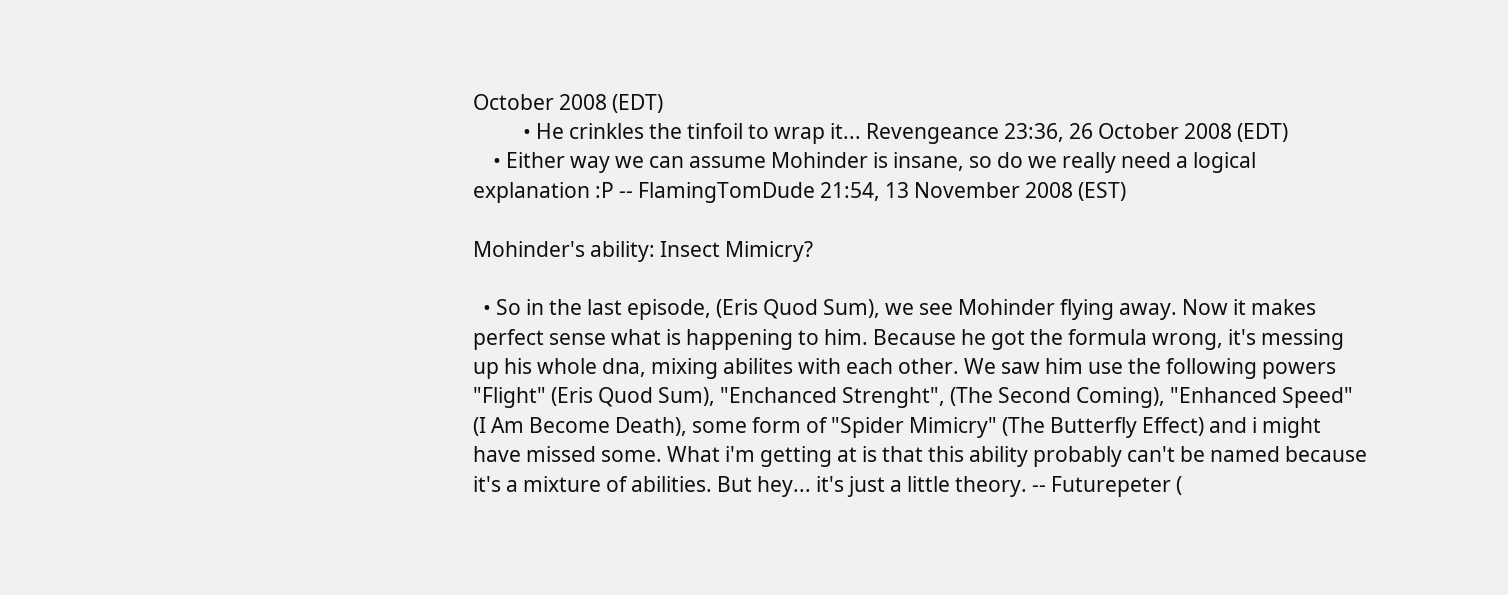October 2008 (EDT)
          • He crinkles the tinfoil to wrap it... Revengeance 23:36, 26 October 2008 (EDT)
    • Either way we can assume Mohinder is insane, so do we really need a logical explanation :P -- FlamingTomDude 21:54, 13 November 2008 (EST)

Mohinder's ability: Insect Mimicry?

  • So in the last episode, (Eris Quod Sum), we see Mohinder flying away. Now it makes perfect sense what is happening to him. Because he got the formula wrong, it's messing up his whole dna, mixing abilites with each other. We saw him use the following powers "Flight" (Eris Quod Sum), "Enchanced Strenght", (The Second Coming), "Enhanced Speed" (I Am Become Death), some form of "Spider Mimicry" (The Butterfly Effect) and i might have missed some. What i'm getting at is that this ability probably can't be named because it's a mixture of abilities. But hey... it's just a little theory. -- Futurepeter (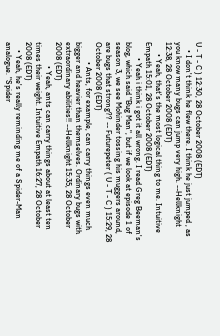U - T - C ) 12:30, 28 October 2008 (EDT)
    • I don't think he flew there. I think he just jumped , as you know many bugs can jump very high. --Hellknight 12:38, 28 October 2008 (EDT)
      • Yeah, that's the most logical thing to me. Intuitive Empath 15:01, 28 October 2008 (EDT)
        • Yeah i think i got it all wrong. I read Greg Beeman's blog, which said "Bug Man", but if we look at episode 1 of season 3, we see Mohinder tossing his muggers around, are bugs that strong?? -- Futurepeter ( U - T - C ) 15:29, 28 October 2008 (EDT)
          • Ants, for example, can carry things even much bigger and heavier than themselves. Ordinary bugs with extraordinary abilities!! --Hellknight 15:35, 28 October 2008 (EDT)
            • Yeah, ants can carry things about at least ten times their weight. Intuitive Empath 16:27, 28 October 2008 (EDT)
    • Yeah, he's really reminding me of a Spider-Man analogue. "Spider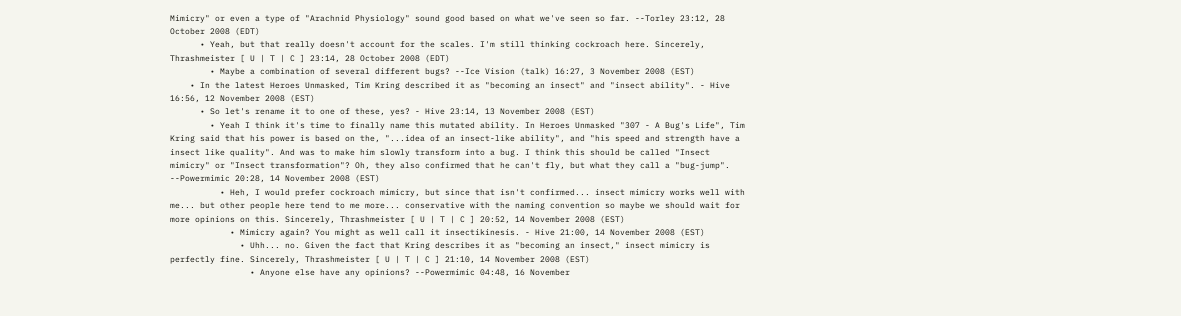Mimicry" or even a type of "Arachnid Physiology" sound good based on what we've seen so far. --Torley 23:12, 28 October 2008 (EDT)
      • Yeah, but that really doesn't account for the scales. I'm still thinking cockroach here. Sincerely, Thrashmeister [ U | T | C ] 23:14, 28 October 2008 (EDT)
        • Maybe a combination of several different bugs? --Ice Vision (talk) 16:27, 3 November 2008 (EST)
    • In the latest Heroes Unmasked, Tim Kring described it as "becoming an insect" and "insect ability". - Hive 16:56, 12 November 2008 (EST)
      • So let's rename it to one of these, yes? - Hive 23:14, 13 November 2008 (EST)
        • Yeah I think it's time to finally name this mutated ability. In Heroes Unmasked "307 - A Bug's Life", Tim Kring said that his power is based on the, "...idea of an insect-like ability", and "his speed and strength have a insect like quality". And was to make him slowly transform into a bug. I think this should be called "Insect mimicry" or "Insect transformation"? Oh, they also confirmed that he can't fly, but what they call a "bug-jump". --Powermimic 20:28, 14 November 2008 (EST)
          • Heh, I would prefer cockroach mimicry, but since that isn't confirmed... insect mimicry works well with me... but other people here tend to me more... conservative with the naming convention so maybe we should wait for more opinions on this. Sincerely, Thrashmeister [ U | T | C ] 20:52, 14 November 2008 (EST)
            • Mimicry again? You might as well call it insectikinesis. - Hive 21:00, 14 November 2008 (EST)
              • Uhh... no. Given the fact that Kring describes it as "becoming an insect," insect mimicry is perfectly fine. Sincerely, Thrashmeister [ U | T | C ] 21:10, 14 November 2008 (EST)
                • Anyone else have any opinions? --Powermimic 04:48, 16 November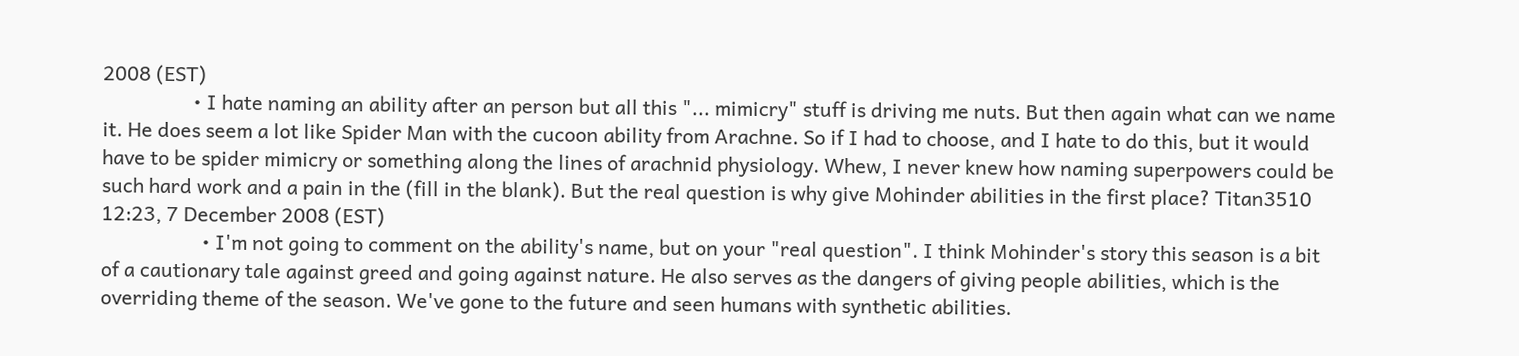2008 (EST)
                  • I hate naming an ability after an person but all this "... mimicry" stuff is driving me nuts. But then again what can we name it. He does seem a lot like Spider Man with the cucoon ability from Arachne. So if I had to choose, and I hate to do this, but it would have to be spider mimicry or something along the lines of arachnid physiology. Whew, I never knew how naming superpowers could be such hard work and a pain in the (fill in the blank). But the real question is why give Mohinder abilities in the first place? Titan3510 12:23, 7 December 2008 (EST)
                    • I'm not going to comment on the ability's name, but on your "real question". I think Mohinder's story this season is a bit of a cautionary tale against greed and going against nature. He also serves as the dangers of giving people abilities, which is the overriding theme of the season. We've gone to the future and seen humans with synthetic abilities.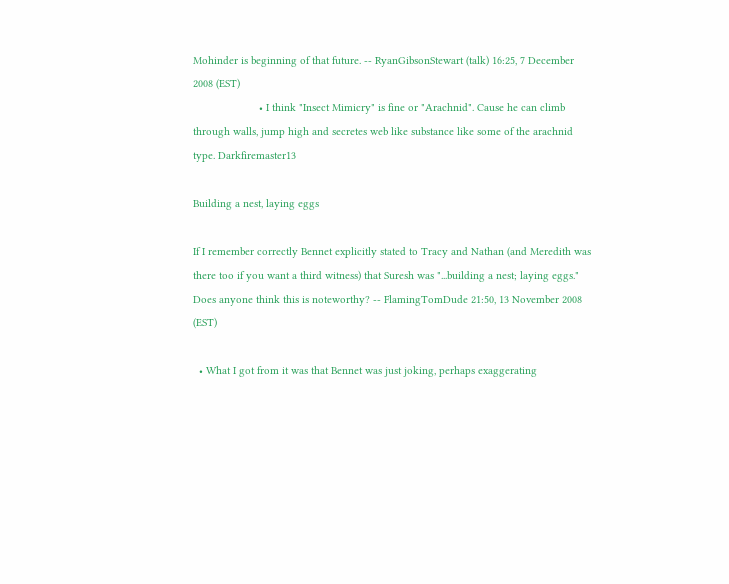Mohinder is beginning of that future. -- RyanGibsonStewart (talk) 16:25, 7 December 2008 (EST)
                      • I think "Insect Mimicry" is fine or "Arachnid". Cause he can climb through walls, jump high and secretes web like substance like some of the arachnid type. Darkfiremaster13

Building a nest, laying eggs

If I remember correctly Bennet explicitly stated to Tracy and Nathan (and Meredith was there too if you want a third witness) that Suresh was "...building a nest; laying eggs." Does anyone think this is noteworthy? -- FlamingTomDude 21:50, 13 November 2008 (EST)

  • What I got from it was that Bennet was just joking, perhaps exaggerating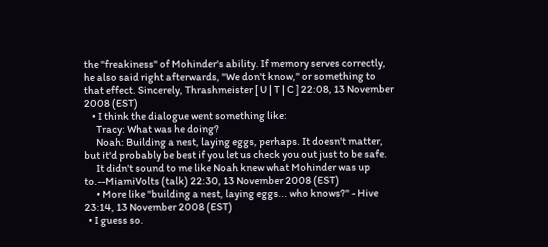the "freakiness" of Mohinder's ability. If memory serves correctly, he also said right afterwards, "We don't know," or something to that effect. Sincerely, Thrashmeister [ U | T | C ] 22:08, 13 November 2008 (EST)
    • I think the dialogue went something like:
      Tracy: What was he doing?
      Noah: Building a nest, laying eggs, perhaps. It doesn't matter, but it'd probably be best if you let us check you out just to be safe.
      It didn't sound to me like Noah knew what Mohinder was up to.--MiamiVolts (talk) 22:30, 13 November 2008 (EST)
      • More like "building a nest, laying eggs... who knows?" - Hive 23:14, 13 November 2008 (EST)
  • I guess so.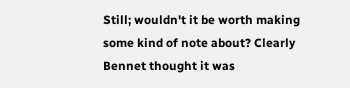Still; wouldn't it be worth making some kind of note about? Clearly Bennet thought it was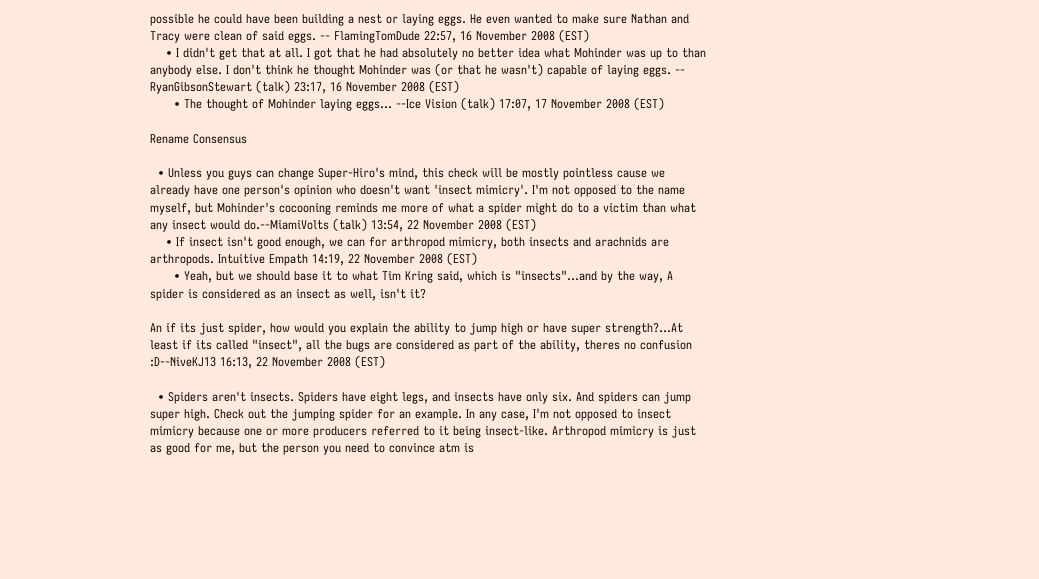possible he could have been building a nest or laying eggs. He even wanted to make sure Nathan and Tracy were clean of said eggs. -- FlamingTomDude 22:57, 16 November 2008 (EST)
    • I didn't get that at all. I got that he had absolutely no better idea what Mohinder was up to than anybody else. I don't think he thought Mohinder was (or that he wasn't) capable of laying eggs. -- RyanGibsonStewart (talk) 23:17, 16 November 2008 (EST)
      • The thought of Mohinder laying eggs... --Ice Vision (talk) 17:07, 17 November 2008 (EST)

Rename Consensus

  • Unless you guys can change Super-Hiro's mind, this check will be mostly pointless cause we already have one person's opinion who doesn't want 'insect mimicry'. I'm not opposed to the name myself, but Mohinder's cocooning reminds me more of what a spider might do to a victim than what any insect would do.--MiamiVolts (talk) 13:54, 22 November 2008 (EST)
    • If insect isn't good enough, we can for arthropod mimicry, both insects and arachnids are arthropods. Intuitive Empath 14:19, 22 November 2008 (EST)
      • Yeah, but we should base it to what Tim Kring said, which is "insects"...and by the way, A spider is considered as an insect as well, isn't it?

An if its just spider, how would you explain the ability to jump high or have super strength?...At least if its called "insect", all the bugs are considered as part of the ability, theres no confusion :D--NiveKJ13 16:13, 22 November 2008 (EST)

  • Spiders aren't insects. Spiders have eight legs, and insects have only six. And spiders can jump super high. Check out the jumping spider for an example. In any case, I'm not opposed to insect mimicry because one or more producers referred to it being insect-like. Arthropod mimicry is just as good for me, but the person you need to convince atm is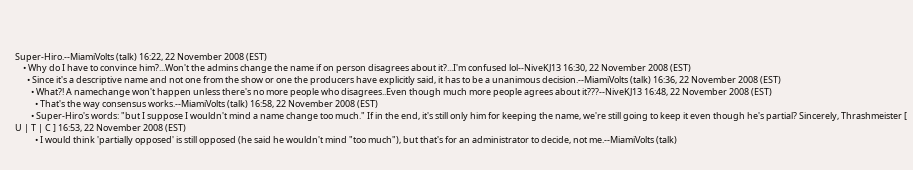Super-Hiro.--MiamiVolts (talk) 16:22, 22 November 2008 (EST)
    • Why do I have to convince him?...Won't the admins change the name if on person disagrees about it?...I'm confused lol--NiveKJ13 16:30, 22 November 2008 (EST)
      • Since it's a descriptive name and not one from the show or one the producers have explicitly said, it has to be a unanimous decision.--MiamiVolts (talk) 16:36, 22 November 2008 (EST)
        • What?! A namechange won't happen unless there's no more people who disagrees..Even though much more people agrees about it???--NiveKJ13 16:48, 22 November 2008 (EST)
          • That's the way consensus works.--MiamiVolts (talk) 16:58, 22 November 2008 (EST)
        • Super-Hiro's words: "but I suppose I wouldn't mind a name change too much." If in the end, it's still only him for keeping the name, we're still going to keep it even though he's partial? Sincerely, Thrashmeister [ U | T | C ] 16:53, 22 November 2008 (EST)
          • I would think 'partially opposed' is still opposed (he said he wouldn't mind "too much"), but that's for an administrator to decide, not me.--MiamiVolts (talk)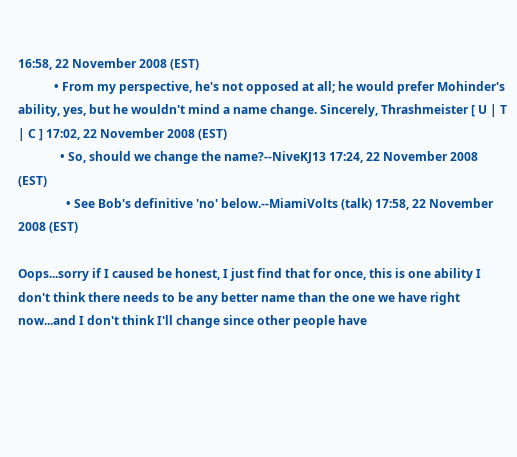16:58, 22 November 2008 (EST)
            • From my perspective, he's not opposed at all; he would prefer Mohinder's ability, yes, but he wouldn't mind a name change. Sincerely, Thrashmeister [ U | T | C ] 17:02, 22 November 2008 (EST)
              • So, should we change the name?--NiveKJ13 17:24, 22 November 2008 (EST)
                • See Bob's definitive 'no' below.--MiamiVolts (talk) 17:58, 22 November 2008 (EST)

Oops...sorry if I caused be honest, I just find that for once, this is one ability I don't think there needs to be any better name than the one we have right now...and I don't think I'll change since other people have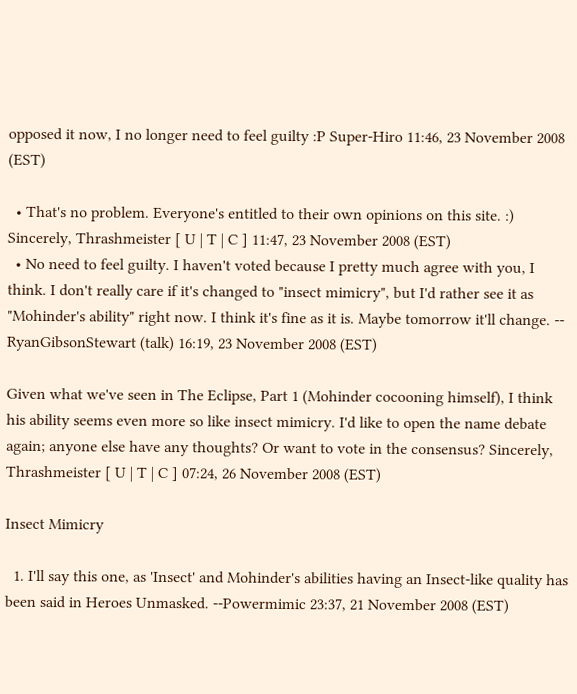opposed it now, I no longer need to feel guilty :P Super-Hiro 11:46, 23 November 2008 (EST)

  • That's no problem. Everyone's entitled to their own opinions on this site. :) Sincerely, Thrashmeister [ U | T | C ] 11:47, 23 November 2008 (EST)
  • No need to feel guilty. I haven't voted because I pretty much agree with you, I think. I don't really care if it's changed to "insect mimicry", but I'd rather see it as "Mohinder's ability" right now. I think it's fine as it is. Maybe tomorrow it'll change. -- RyanGibsonStewart (talk) 16:19, 23 November 2008 (EST)

Given what we've seen in The Eclipse, Part 1 (Mohinder cocooning himself), I think his ability seems even more so like insect mimicry. I'd like to open the name debate again; anyone else have any thoughts? Or want to vote in the consensus? Sincerely, Thrashmeister [ U | T | C ] 07:24, 26 November 2008 (EST)

Insect Mimicry

  1. I'll say this one, as 'Insect' and Mohinder's abilities having an Insect-like quality has been said in Heroes Unmasked. --Powermimic 23:37, 21 November 2008 (EST)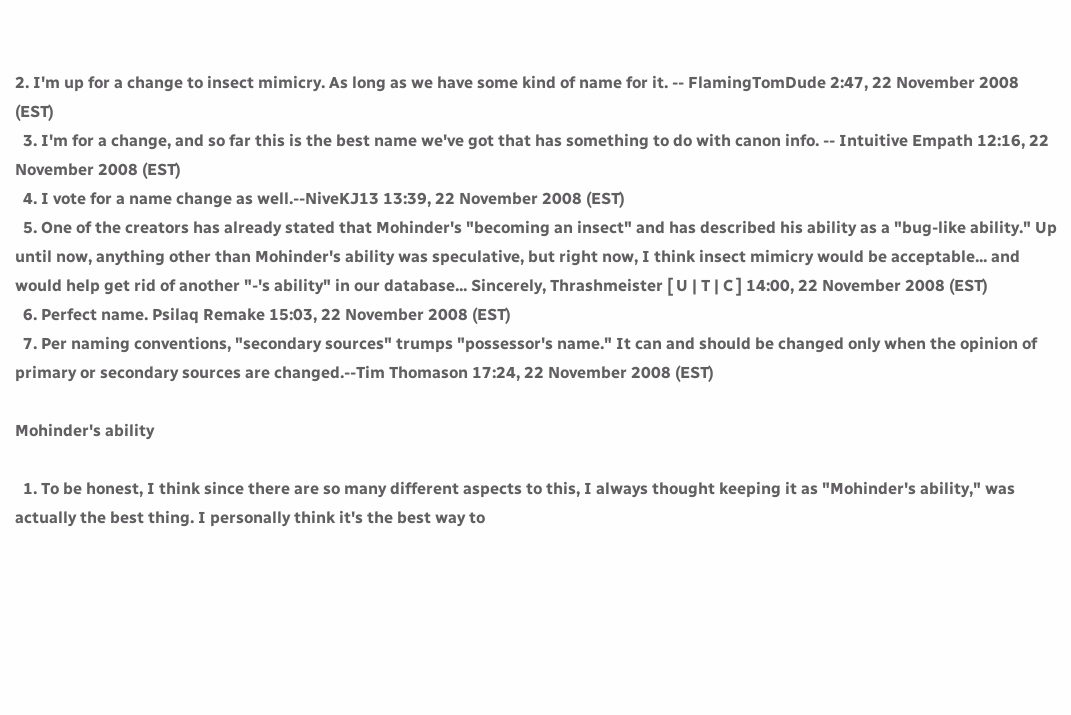2. I'm up for a change to insect mimicry. As long as we have some kind of name for it. -- FlamingTomDude 2:47, 22 November 2008 (EST)
  3. I'm for a change, and so far this is the best name we've got that has something to do with canon info. -- Intuitive Empath 12:16, 22 November 2008 (EST)
  4. I vote for a name change as well.--NiveKJ13 13:39, 22 November 2008 (EST)
  5. One of the creators has already stated that Mohinder's "becoming an insect" and has described his ability as a "bug-like ability." Up until now, anything other than Mohinder's ability was speculative, but right now, I think insect mimicry would be acceptable... and would help get rid of another "-'s ability" in our database... Sincerely, Thrashmeister [ U | T | C ] 14:00, 22 November 2008 (EST)
  6. Perfect name. Psilaq Remake 15:03, 22 November 2008 (EST)
  7. Per naming conventions, "secondary sources" trumps "possessor's name." It can and should be changed only when the opinion of primary or secondary sources are changed.--Tim Thomason 17:24, 22 November 2008 (EST)

Mohinder's ability

  1. To be honest, I think since there are so many different aspects to this, I always thought keeping it as "Mohinder's ability," was actually the best thing. I personally think it's the best way to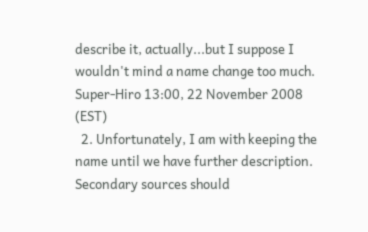describe it, actually...but I suppose I wouldn't mind a name change too much. Super-Hiro 13:00, 22 November 2008 (EST)
  2. Unfortunately, I am with keeping the name until we have further description. Secondary sources should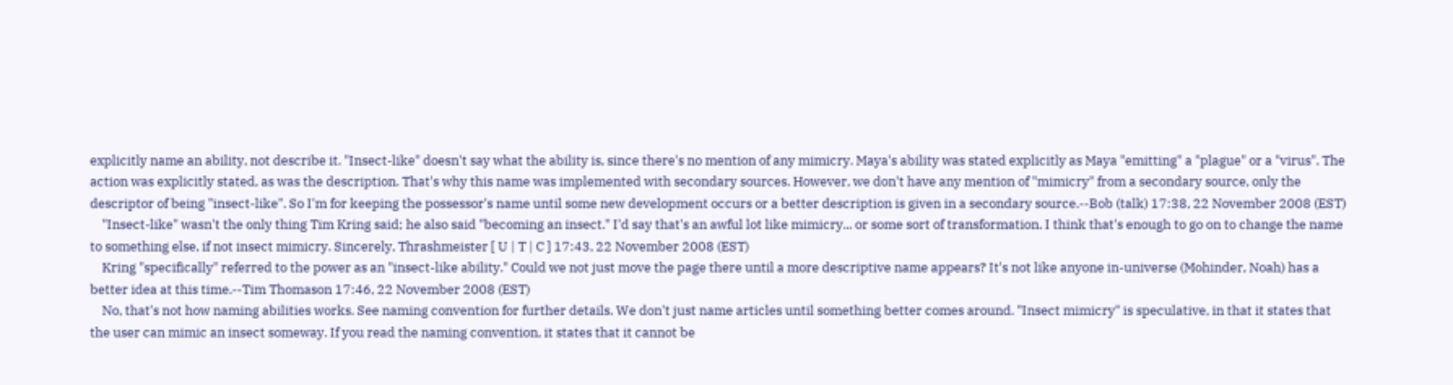explicitly name an ability, not describe it. "Insect-like" doesn't say what the ability is, since there's no mention of any mimicry. Maya's ability was stated explicitly as Maya "emitting" a "plague" or a "virus". The action was explicitly stated, as was the description. That's why this name was implemented with secondary sources. However, we don't have any mention of "mimicry" from a secondary source, only the descriptor of being "insect-like". So I'm for keeping the possessor's name until some new development occurs or a better description is given in a secondary source.--Bob (talk) 17:38, 22 November 2008 (EST)
    "Insect-like" wasn't the only thing Tim Kring said; he also said "becoming an insect." I'd say that's an awful lot like mimicry... or some sort of transformation. I think that's enough to go on to change the name to something else, if not insect mimicry. Sincerely, Thrashmeister [ U | T | C ] 17:43, 22 November 2008 (EST)
    Kring "specifically" referred to the power as an "insect-like ability." Could we not just move the page there until a more descriptive name appears? It's not like anyone in-universe (Mohinder, Noah) has a better idea at this time.--Tim Thomason 17:46, 22 November 2008 (EST)
    No, that's not how naming abilities works. See naming convention for further details. We don't just name articles until something better comes around. "Insect mimicry" is speculative, in that it states that the user can mimic an insect someway. If you read the naming convention, it states that it cannot be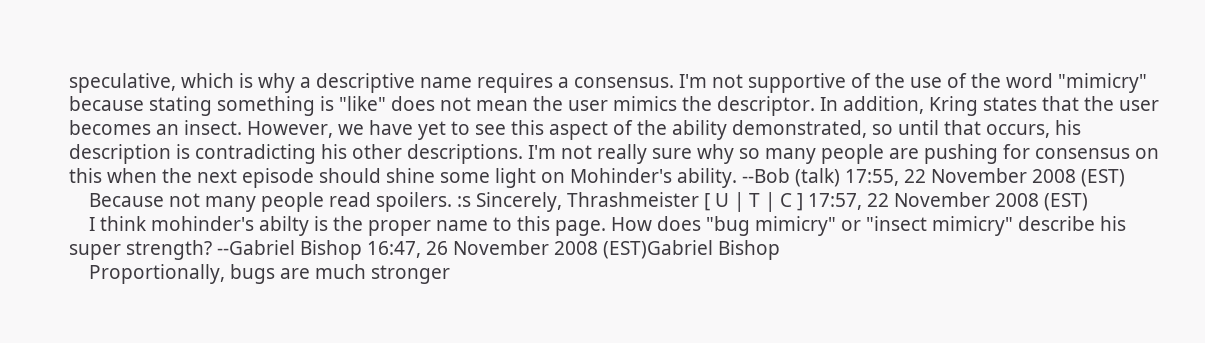speculative, which is why a descriptive name requires a consensus. I'm not supportive of the use of the word "mimicry" because stating something is "like" does not mean the user mimics the descriptor. In addition, Kring states that the user becomes an insect. However, we have yet to see this aspect of the ability demonstrated, so until that occurs, his description is contradicting his other descriptions. I'm not really sure why so many people are pushing for consensus on this when the next episode should shine some light on Mohinder's ability. --Bob (talk) 17:55, 22 November 2008 (EST)
    Because not many people read spoilers. :s Sincerely, Thrashmeister [ U | T | C ] 17:57, 22 November 2008 (EST)
    I think mohinder's abilty is the proper name to this page. How does "bug mimicry" or "insect mimicry" describe his super strength? --Gabriel Bishop 16:47, 26 November 2008 (EST)Gabriel Bishop
    Proportionally, bugs are much stronger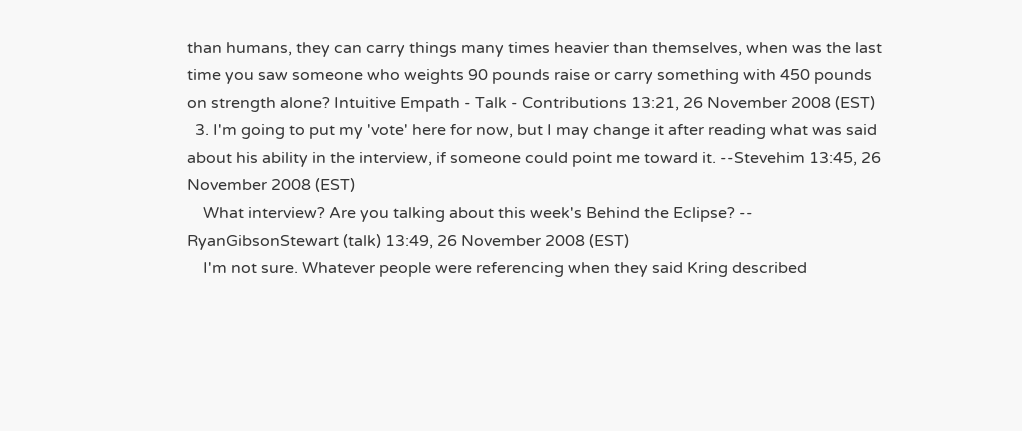than humans, they can carry things many times heavier than themselves, when was the last time you saw someone who weights 90 pounds raise or carry something with 450 pounds on strength alone? Intuitive Empath - Talk - Contributions 13:21, 26 November 2008 (EST)
  3. I'm going to put my 'vote' here for now, but I may change it after reading what was said about his ability in the interview, if someone could point me toward it. --Stevehim 13:45, 26 November 2008 (EST)
    What interview? Are you talking about this week's Behind the Eclipse? -- RyanGibsonStewart (talk) 13:49, 26 November 2008 (EST)
    I'm not sure. Whatever people were referencing when they said Kring described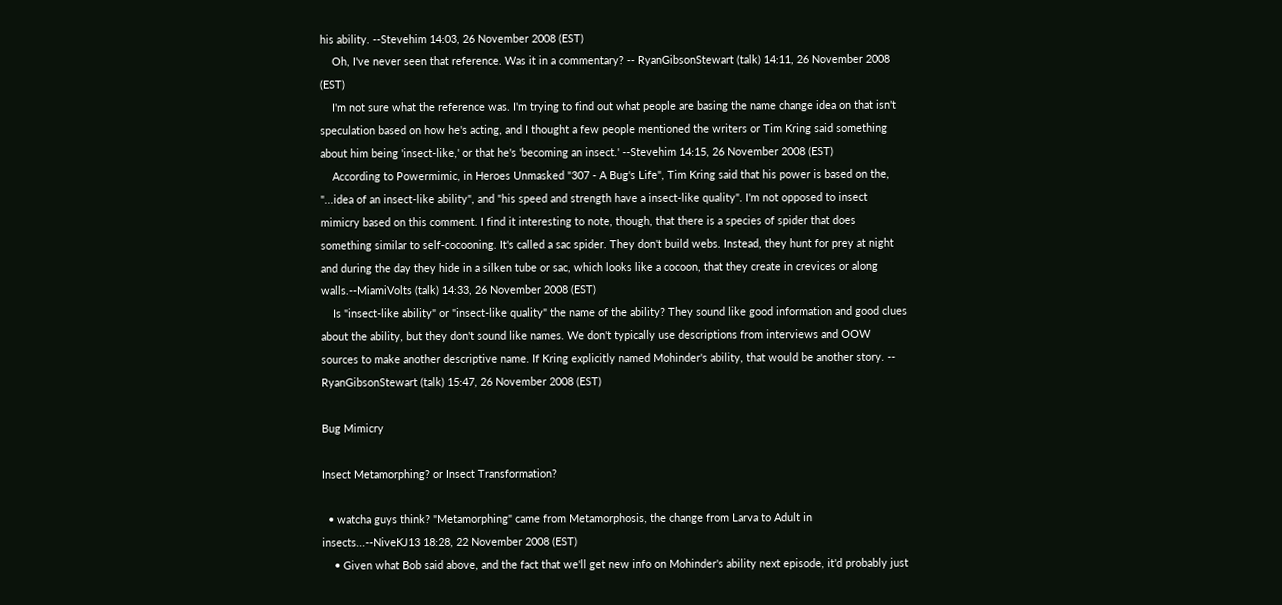his ability. --Stevehim 14:03, 26 November 2008 (EST)
    Oh, I've never seen that reference. Was it in a commentary? -- RyanGibsonStewart (talk) 14:11, 26 November 2008 (EST)
    I'm not sure what the reference was. I'm trying to find out what people are basing the name change idea on that isn't speculation based on how he's acting, and I thought a few people mentioned the writers or Tim Kring said something about him being 'insect-like,' or that he's 'becoming an insect.' --Stevehim 14:15, 26 November 2008 (EST)
    According to Powermimic, in Heroes Unmasked "307 - A Bug's Life", Tim Kring said that his power is based on the, "...idea of an insect-like ability", and "his speed and strength have a insect-like quality". I'm not opposed to insect mimicry based on this comment. I find it interesting to note, though, that there is a species of spider that does something similar to self-cocooning. It's called a sac spider. They don't build webs. Instead, they hunt for prey at night and during the day they hide in a silken tube or sac, which looks like a cocoon, that they create in crevices or along walls.--MiamiVolts (talk) 14:33, 26 November 2008 (EST)
    Is "insect-like ability" or "insect-like quality" the name of the ability? They sound like good information and good clues about the ability, but they don't sound like names. We don't typically use descriptions from interviews and OOW sources to make another descriptive name. If Kring explicitly named Mohinder's ability, that would be another story. -- RyanGibsonStewart (talk) 15:47, 26 November 2008 (EST)

Bug Mimicry

Insect Metamorphing? or Insect Transformation?

  • watcha guys think? "Metamorphing" came from Metamorphosis, the change from Larva to Adult in insects...--NiveKJ13 18:28, 22 November 2008 (EST)
    • Given what Bob said above, and the fact that we'll get new info on Mohinder's ability next episode, it'd probably just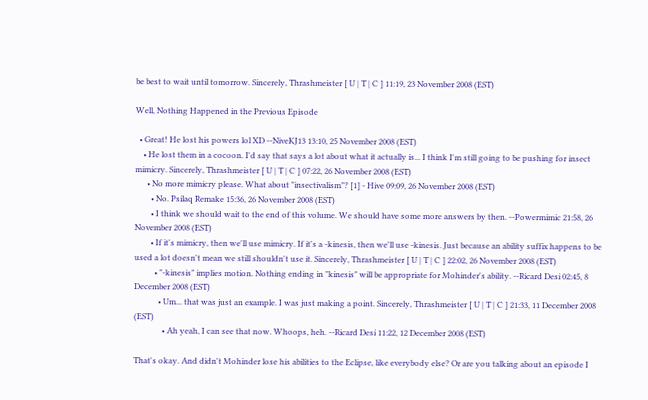be best to wait until tomorrow. Sincerely, Thrashmeister [ U | T | C ] 11:19, 23 November 2008 (EST)

Well, Nothing Happened in the Previous Episode

  • Great! He lost his powers lol XD --NiveKJ13 13:10, 25 November 2008 (EST)
    • He lost them in a cocoon. I'd say that says a lot about what it actually is... I think I'm still going to be pushing for insect mimicry. Sincerely, Thrashmeister [ U | T | C ] 07:22, 26 November 2008 (EST)
      • No more mimicry please. What about "insectivalism"? [1] - Hive 09:09, 26 November 2008 (EST)
        • No. Psilaq Remake 15:36, 26 November 2008 (EST)
        • I think we should wait to the end of this volume. We should have some more answers by then. --Powermimic 21:58, 26 November 2008 (EST)
        • If it's mimicry, then we'll use mimicry. If it's a -kinesis, then we'll use -kinesis. Just because an ability suffix happens to be used a lot doesn't mean we still shouldn't use it. Sincerely, Thrashmeister [ U | T | C ] 22:02, 26 November 2008 (EST)
          • "-kinesis" implies motion. Nothing ending in "kinesis" will be appropriate for Mohinder's ability. --Ricard Desi 02:45, 8 December 2008 (EST)
            • Um... that was just an example. I was just making a point. Sincerely, Thrashmeister [ U | T | C ] 21:33, 11 December 2008 (EST)
              • Ah yeah, I can see that now. Whoops, heh. --Ricard Desi 11:22, 12 December 2008 (EST)

That's okay. And didn't Mohinder lose his abilities to the Eclipse, like everybody else? Or are you talking about an episode I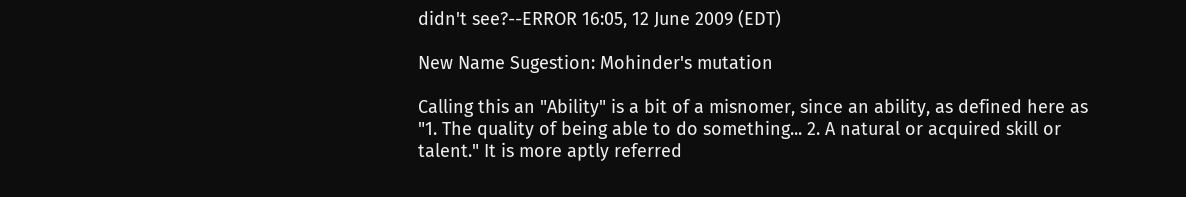didn't see?--ERROR 16:05, 12 June 2009 (EDT)

New Name Sugestion: Mohinder's mutation

Calling this an "Ability" is a bit of a misnomer, since an ability, as defined here as "1. The quality of being able to do something... 2. A natural or acquired skill or talent." It is more aptly referred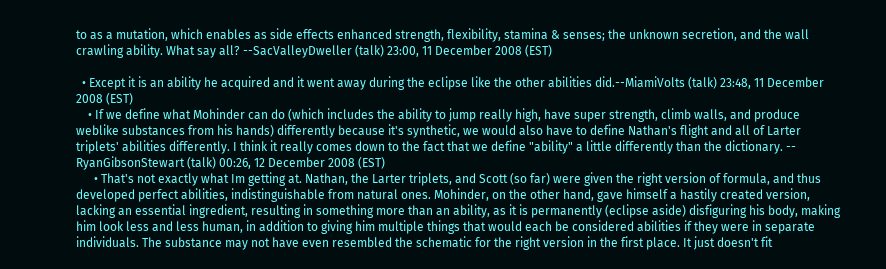to as a mutation, which enables as side effects enhanced strength, flexibility, stamina & senses; the unknown secretion, and the wall crawling ability. What say all? --SacValleyDweller (talk) 23:00, 11 December 2008 (EST)

  • Except it is an ability he acquired and it went away during the eclipse like the other abilities did.--MiamiVolts (talk) 23:48, 11 December 2008 (EST)
    • If we define what Mohinder can do (which includes the ability to jump really high, have super strength, climb walls, and produce weblike substances from his hands) differently because it's synthetic, we would also have to define Nathan's flight and all of Larter triplets' abilities differently. I think it really comes down to the fact that we define "ability" a little differently than the dictionary. -- RyanGibsonStewart (talk) 00:26, 12 December 2008 (EST)
      • That's not exactly what Im getting at. Nathan, the Larter triplets, and Scott (so far) were given the right version of formula, and thus developed perfect abilities, indistinguishable from natural ones. Mohinder, on the other hand, gave himself a hastily created version, lacking an essential ingredient, resulting in something more than an ability, as it is permanently (eclipse aside) disfiguring his body, making him look less and less human, in addition to giving him multiple things that would each be considered abilities if they were in separate individuals. The substance may not have even resembled the schematic for the right version in the first place. It just doesn't fit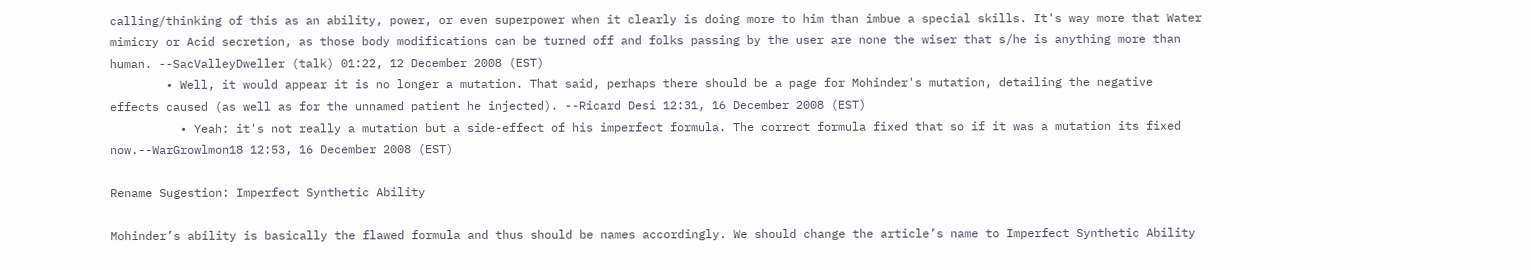calling/thinking of this as an ability, power, or even superpower when it clearly is doing more to him than imbue a special skills. It's way more that Water mimicry or Acid secretion, as those body modifications can be turned off and folks passing by the user are none the wiser that s/he is anything more than human. --SacValleyDweller (talk) 01:22, 12 December 2008 (EST)
        • Well, it would appear it is no longer a mutation. That said, perhaps there should be a page for Mohinder's mutation, detailing the negative effects caused (as well as for the unnamed patient he injected). --Ricard Desi 12:31, 16 December 2008 (EST)
          • Yeah: it's not really a mutation but a side-effect of his imperfect formula. The correct formula fixed that so if it was a mutation its fixed now.--WarGrowlmon18 12:53, 16 December 2008 (EST)

Rename Sugestion: Imperfect Synthetic Ability

Mohinder’s ability is basically the flawed formula and thus should be names accordingly. We should change the article’s name to Imperfect Synthetic Ability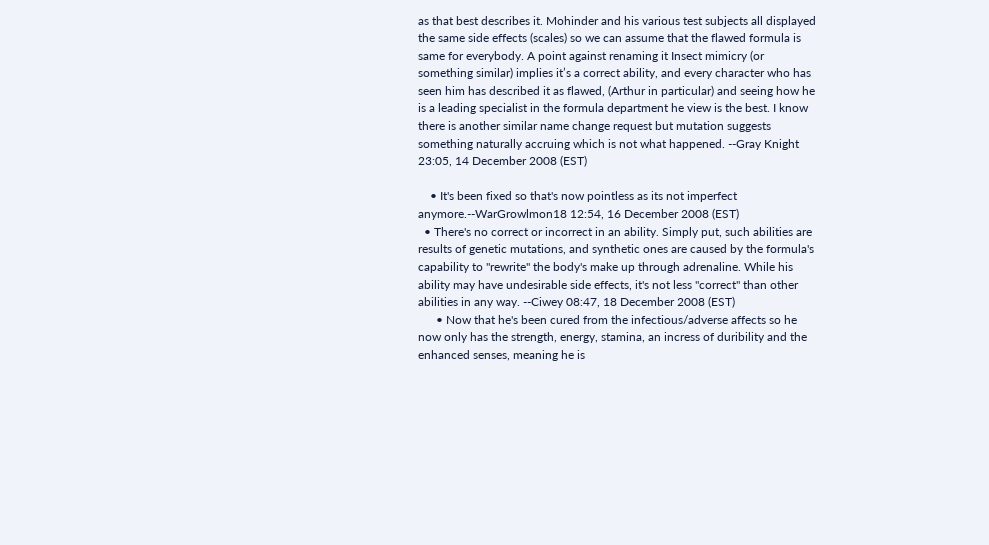as that best describes it. Mohinder and his various test subjects all displayed the same side effects (scales) so we can assume that the flawed formula is same for everybody. A point against renaming it Insect mimicry (or something similar) implies it’s a correct ability, and every character who has seen him has described it as flawed, (Arthur in particular) and seeing how he is a leading specialist in the formula department he view is the best. I know there is another similar name change request but mutation suggests something naturally accruing which is not what happened. --Gray Knight 23:05, 14 December 2008 (EST)

    • It's been fixed so that's now pointless as its not imperfect anymore.--WarGrowlmon18 12:54, 16 December 2008 (EST)
  • There's no correct or incorrect in an ability. Simply put, such abilities are results of genetic mutations, and synthetic ones are caused by the formula's capability to "rewrite" the body's make up through adrenaline. While his ability may have undesirable side effects, it's not less "correct" than other abilities in any way. --Ciwey 08:47, 18 December 2008 (EST)
      • Now that he's been cured from the infectious/adverse affects so he now only has the strength, energy, stamina, an incress of duribility and the enhanced senses, meaning he is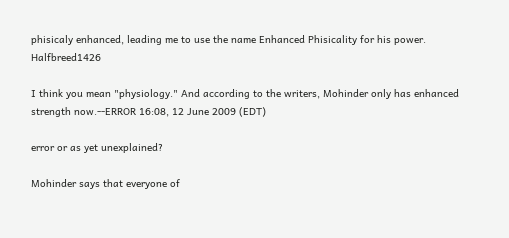phisicaly enhanced, leading me to use the name Enhanced Phisicality for his power. Halfbreed1426

I think you mean "physiology." And according to the writers, Mohinder only has enhanced strength now.--ERROR 16:08, 12 June 2009 (EDT)

error or as yet unexplained?

Mohinder says that everyone of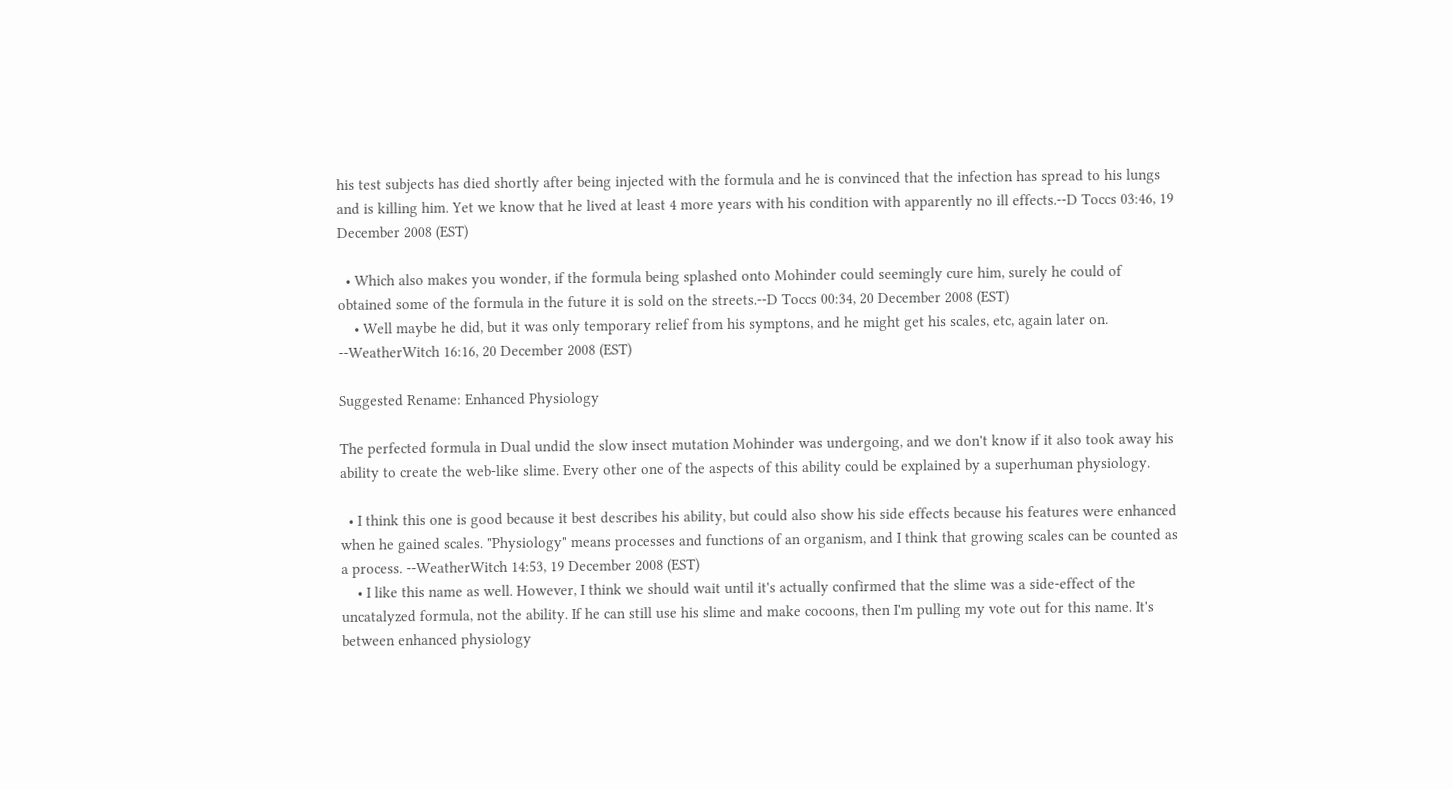his test subjects has died shortly after being injected with the formula and he is convinced that the infection has spread to his lungs and is killing him. Yet we know that he lived at least 4 more years with his condition with apparently no ill effects.--D Toccs 03:46, 19 December 2008 (EST)

  • Which also makes you wonder, if the formula being splashed onto Mohinder could seemingly cure him, surely he could of obtained some of the formula in the future it is sold on the streets.--D Toccs 00:34, 20 December 2008 (EST)
    • Well maybe he did, but it was only temporary relief from his symptons, and he might get his scales, etc, again later on. --WeatherWitch 16:16, 20 December 2008 (EST)

Suggested Rename: Enhanced Physiology

The perfected formula in Dual undid the slow insect mutation Mohinder was undergoing, and we don't know if it also took away his ability to create the web-like slime. Every other one of the aspects of this ability could be explained by a superhuman physiology.

  • I think this one is good because it best describes his ability, but could also show his side effects because his features were enhanced when he gained scales. "Physiology" means processes and functions of an organism, and I think that growing scales can be counted as a process. --WeatherWitch 14:53, 19 December 2008 (EST)
    • I like this name as well. However, I think we should wait until it's actually confirmed that the slime was a side-effect of the uncatalyzed formula, not the ability. If he can still use his slime and make cocoons, then I'm pulling my vote out for this name. It's between enhanced physiology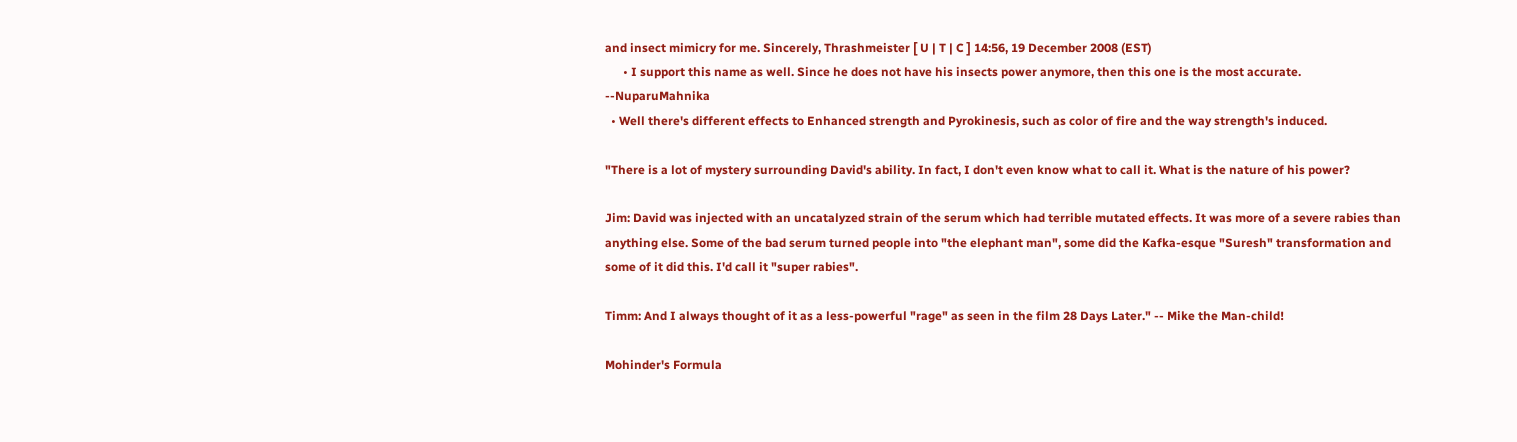and insect mimicry for me. Sincerely, Thrashmeister [ U | T | C ] 14:56, 19 December 2008 (EST)
      • I support this name as well. Since he does not have his insects power anymore, then this one is the most accurate. --NuparuMahnika
  • Well there's different effects to Enhanced strength and Pyrokinesis, such as color of fire and the way strength's induced.

"There is a lot of mystery surrounding David's ability. In fact, I don't even know what to call it. What is the nature of his power?

Jim: David was injected with an uncatalyzed strain of the serum which had terrible mutated effects. It was more of a severe rabies than anything else. Some of the bad serum turned people into "the elephant man", some did the Kafka-esque "Suresh" transformation and some of it did this. I'd call it "super rabies".

Timm: And I always thought of it as a less-powerful "rage" as seen in the film 28 Days Later." -- Mike the Man-child!

Mohinder's Formula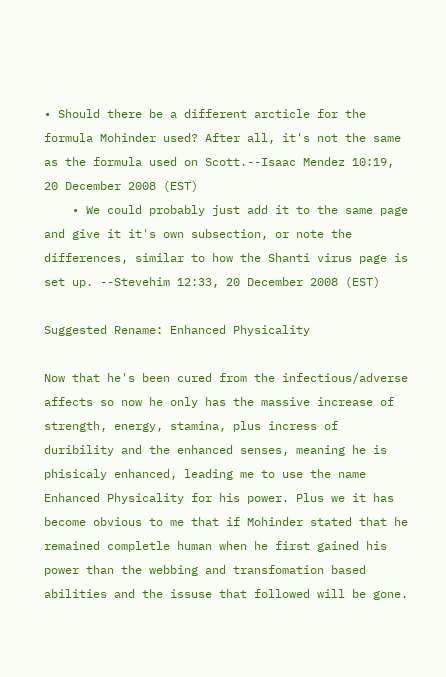• Should there be a different arcticle for the formula Mohinder used? After all, it's not the same as the formula used on Scott.--Isaac Mendez 10:19, 20 December 2008 (EST)
    • We could probably just add it to the same page and give it it's own subsection, or note the differences, similar to how the Shanti virus page is set up. --Stevehim 12:33, 20 December 2008 (EST)

Suggested Rename: Enhanced Physicality

Now that he's been cured from the infectious/adverse affects so now he only has the massive increase of strength, energy, stamina, plus incress of duribility and the enhanced senses, meaning he is phisicaly enhanced, leading me to use the name Enhanced Physicality for his power. Plus we it has become obvious to me that if Mohinder stated that he remained completle human when he first gained his power than the webbing and transfomation based abilities and the issuse that followed will be gone.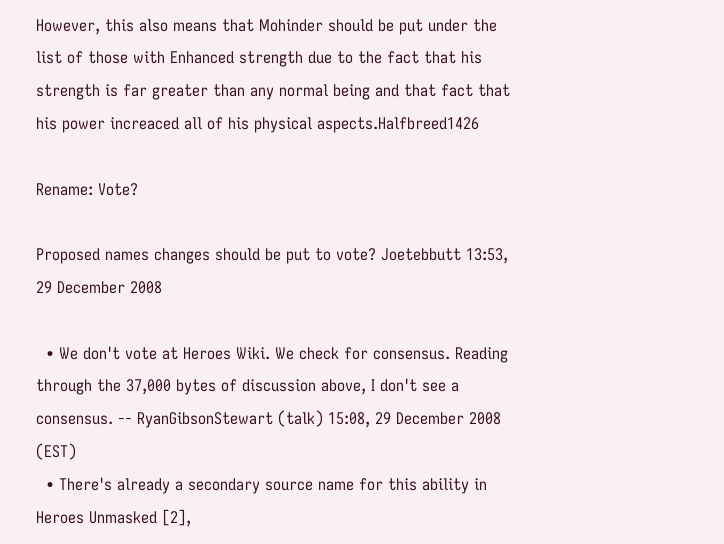However, this also means that Mohinder should be put under the list of those with Enhanced strength due to the fact that his strength is far greater than any normal being and that fact that his power increaced all of his physical aspects.Halfbreed1426

Rename: Vote?

Proposed names changes should be put to vote? Joetebbutt 13:53, 29 December 2008

  • We don't vote at Heroes Wiki. We check for consensus. Reading through the 37,000 bytes of discussion above, I don't see a consensus. -- RyanGibsonStewart (talk) 15:08, 29 December 2008 (EST)
  • There's already a secondary source name for this ability in Heroes Unmasked [2],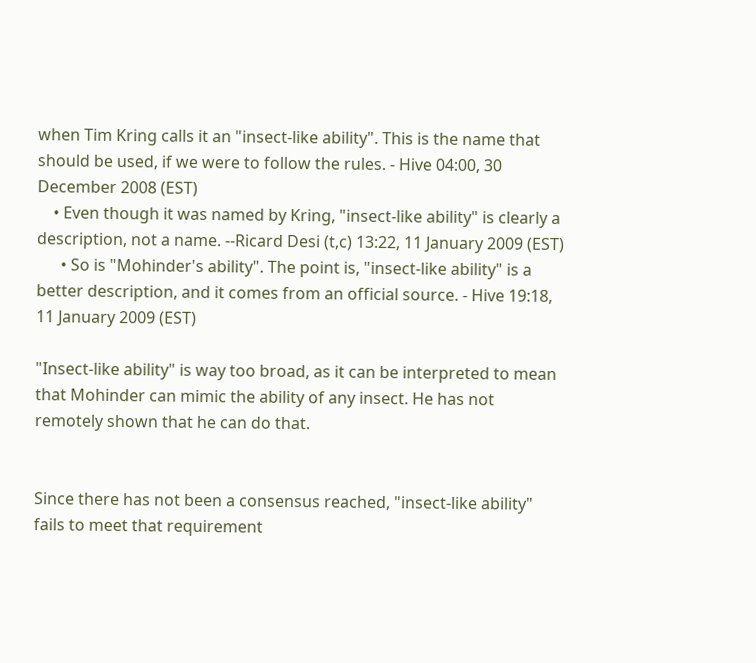when Tim Kring calls it an "insect-like ability". This is the name that should be used, if we were to follow the rules. - Hive 04:00, 30 December 2008 (EST)
    • Even though it was named by Kring, "insect-like ability" is clearly a description, not a name. --Ricard Desi (t,c) 13:22, 11 January 2009 (EST)
      • So is "Mohinder's ability". The point is, "insect-like ability" is a better description, and it comes from an official source. - Hive 19:18, 11 January 2009 (EST)

"Insect-like ability" is way too broad, as it can be interpreted to mean that Mohinder can mimic the ability of any insect. He has not remotely shown that he can do that.


Since there has not been a consensus reached, "insect-like ability" fails to meet that requirement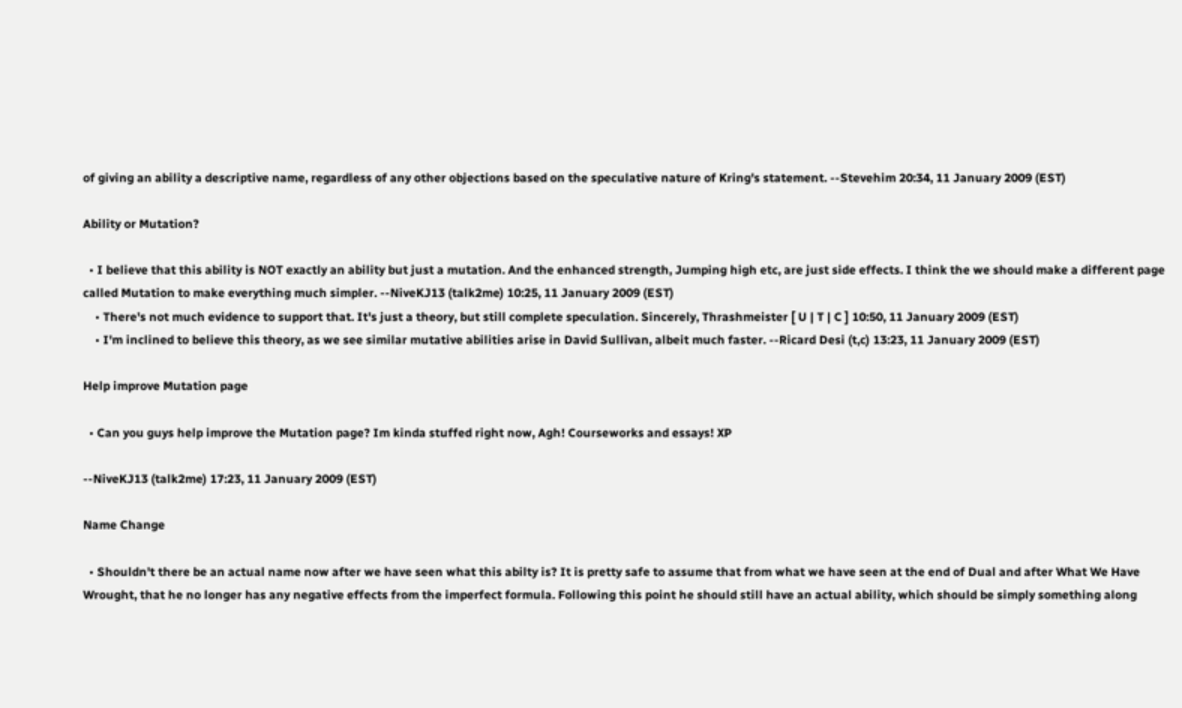of giving an ability a descriptive name, regardless of any other objections based on the speculative nature of Kring's statement. --Stevehim 20:34, 11 January 2009 (EST)

Ability or Mutation?

  • I believe that this ability is NOT exactly an ability but just a mutation. And the enhanced strength, Jumping high etc, are just side effects. I think the we should make a different page called Mutation to make everything much simpler. --NiveKJ13 (talk2me) 10:25, 11 January 2009 (EST)
    • There's not much evidence to support that. It's just a theory, but still complete speculation. Sincerely, Thrashmeister [ U | T | C ] 10:50, 11 January 2009 (EST)
    • I'm inclined to believe this theory, as we see similar mutative abilities arise in David Sullivan, albeit much faster. --Ricard Desi (t,c) 13:23, 11 January 2009 (EST)

Help improve Mutation page

  • Can you guys help improve the Mutation page? Im kinda stuffed right now, Agh! Courseworks and essays! XP

--NiveKJ13 (talk2me) 17:23, 11 January 2009 (EST)

Name Change

  • Shouldn't there be an actual name now after we have seen what this abilty is? It is pretty safe to assume that from what we have seen at the end of Dual and after What We Have Wrought, that he no longer has any negative effects from the imperfect formula. Following this point he should still have an actual ability, which should be simply something along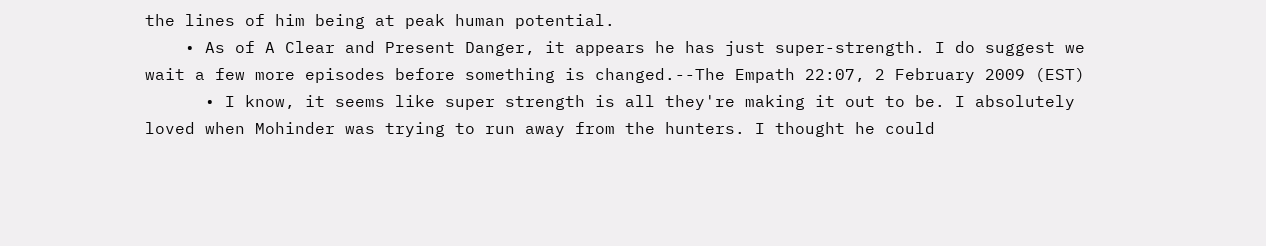the lines of him being at peak human potential.
    • As of A Clear and Present Danger, it appears he has just super-strength. I do suggest we wait a few more episodes before something is changed.--The Empath 22:07, 2 February 2009 (EST)
      • I know, it seems like super strength is all they're making it out to be. I absolutely loved when Mohinder was trying to run away from the hunters. I thought he could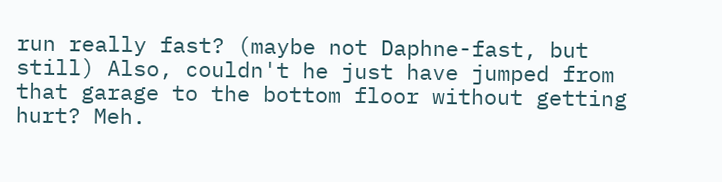run really fast? (maybe not Daphne-fast, but still) Also, couldn't he just have jumped from that garage to the bottom floor without getting hurt? Meh.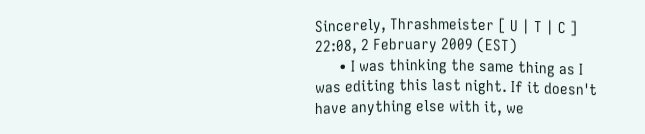Sincerely, Thrashmeister [ U | T | C ] 22:08, 2 February 2009 (EST)
      • I was thinking the same thing as I was editing this last night. If it doesn't have anything else with it, we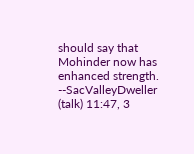should say that Mohinder now has enhanced strength. --SacValleyDweller (talk) 11:47, 3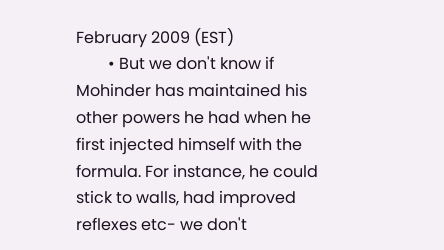February 2009 (EST)
        • But we don't know if Mohinder has maintained his other powers he had when he first injected himself with the formula. For instance, he could stick to walls, had improved reflexes etc- we don't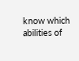know which abilities of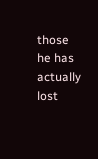those he has actually lost